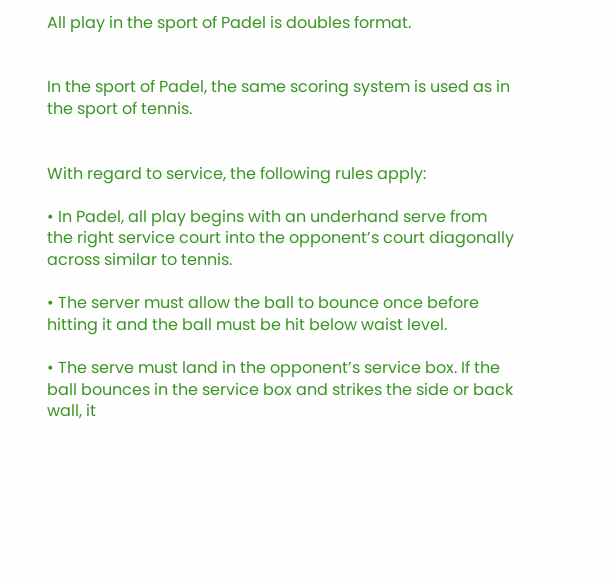All play in the sport of Padel is doubles format.


In the sport of Padel, the same scoring system is used as in the sport of tennis.


With regard to service, the following rules apply:

• In Padel, all play begins with an underhand serve from the right service court into the opponent’s court diagonally across similar to tennis.

• The server must allow the ball to bounce once before hitting it and the ball must be hit below waist level.

• The serve must land in the opponent’s service box. If the ball bounces in the service box and strikes the side or back wall, it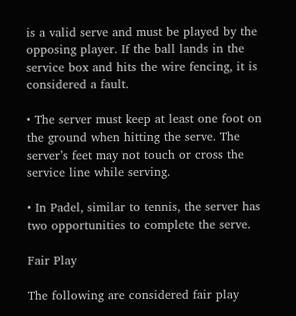is a valid serve and must be played by the opposing player. If the ball lands in the service box and hits the wire fencing, it is considered a fault.

• The server must keep at least one foot on the ground when hitting the serve. The server’s feet may not touch or cross the service line while serving.

• In Padel, similar to tennis, the server has two opportunities to complete the serve.

Fair Play

The following are considered fair play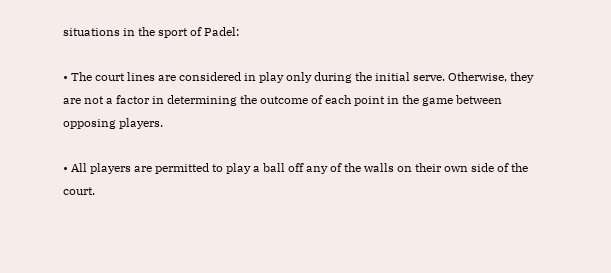situations in the sport of Padel:

• The court lines are considered in play only during the initial serve. Otherwise, they are not a factor in determining the outcome of each point in the game between opposing players.

• All players are permitted to play a ball off any of the walls on their own side of the court.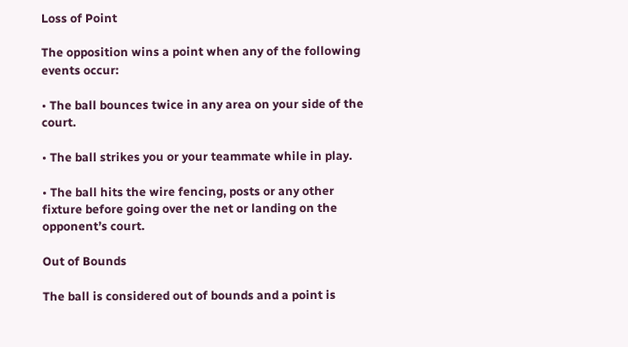Loss of Point

The opposition wins a point when any of the following events occur:

• The ball bounces twice in any area on your side of the court.

• The ball strikes you or your teammate while in play.

• The ball hits the wire fencing, posts or any other fixture before going over the net or landing on the opponent’s court.

Out of Bounds

The ball is considered out of bounds and a point is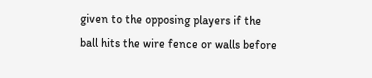given to the opposing players if the ball hits the wire fence or walls before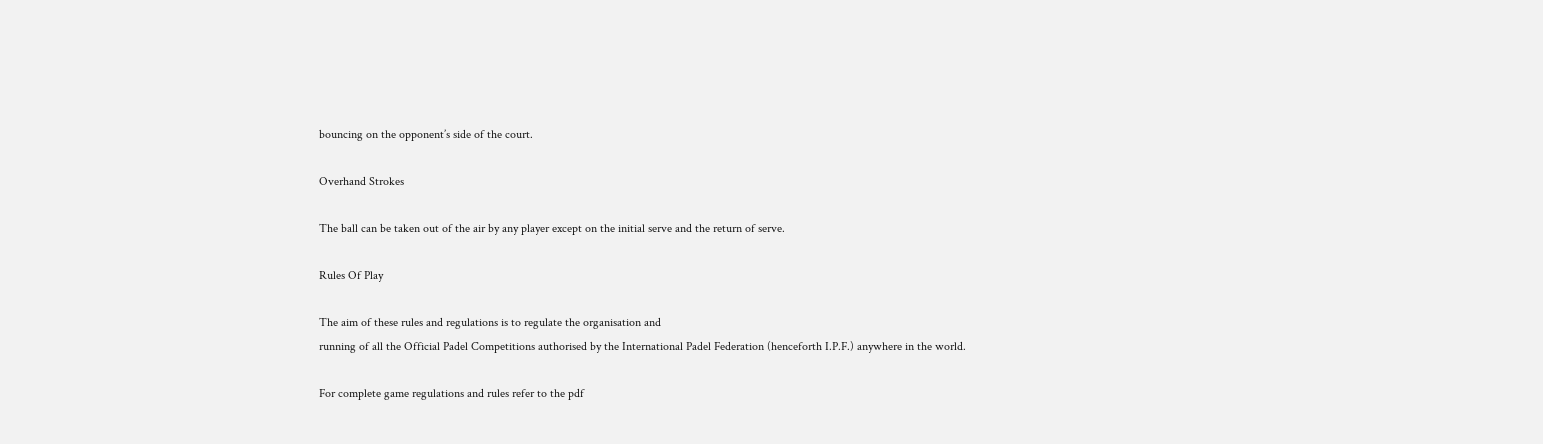bouncing on the opponent’s side of the court.

Overhand Strokes

The ball can be taken out of the air by any player except on the initial serve and the return of serve.

Rules Of Play

The aim of these rules and regulations is to regulate the organisation and
running of all the Official Padel Competitions authorised by the International Padel Federation (henceforth I.P.F.) anywhere in the world.

For complete game regulations and rules refer to the pdf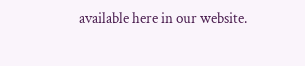available here in our website.